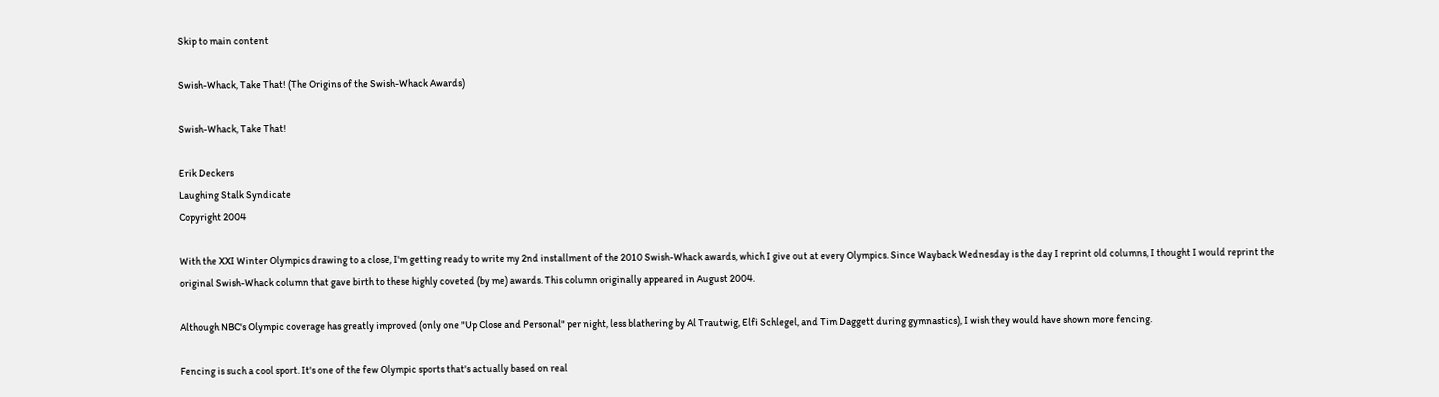Skip to main content

Swish-Whack, Take That! (The Origins of the Swish-Whack Awards)

Swish-Whack, Take That!

Erik Deckers
Laughing Stalk Syndicate
Copyright 2004

With the XXI Winter Olympics drawing to a close, I'm getting ready to write my 2nd installment of the 2010 Swish-Whack awards, which I give out at every Olympics. Since Wayback Wednesday is the day I reprint old columns, I thought I would reprint the original Swish-Whack column that gave birth to these highly coveted (by me) awards. This column originally appeared in August 2004.

Although NBC's Olympic coverage has greatly improved (only one "Up Close and Personal" per night, less blathering by Al Trautwig, Elfi Schlegel, and Tim Daggett during gymnastics), I wish they would have shown more fencing.

Fencing is such a cool sport. It's one of the few Olympic sports that's actually based on real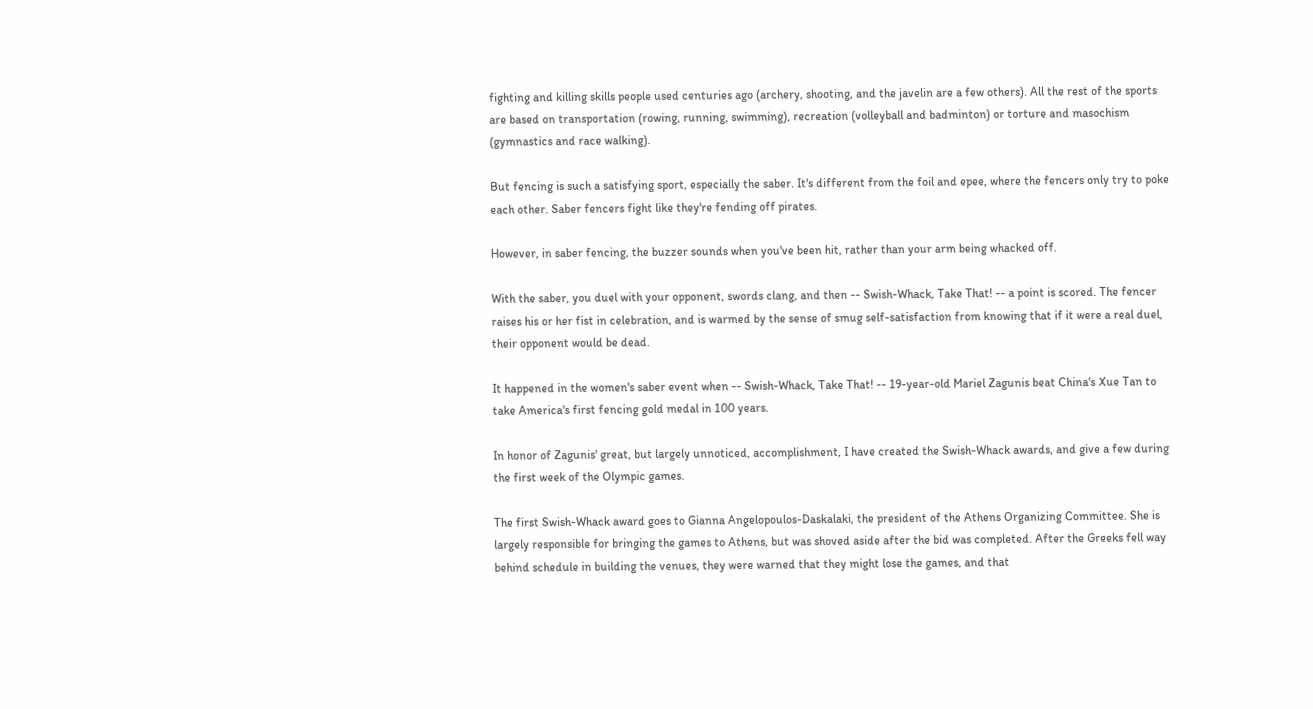fighting and killing skills people used centuries ago (archery, shooting, and the javelin are a few others). All the rest of the sports are based on transportation (rowing, running, swimming), recreation (volleyball and badminton) or torture and masochism (gymnastics and race walking).

But fencing is such a satisfying sport, especially the saber. It's different from the foil and epee, where the fencers only try to poke each other. Saber fencers fight like they're fending off pirates.

However, in saber fencing, the buzzer sounds when you've been hit, rather than your arm being whacked off.

With the saber, you duel with your opponent, swords clang, and then -- Swish-Whack, Take That! -- a point is scored. The fencer raises his or her fist in celebration, and is warmed by the sense of smug self-satisfaction from knowing that if it were a real duel, their opponent would be dead.

It happened in the women's saber event when -- Swish-Whack, Take That! -- 19-year-old Mariel Zagunis beat China's Xue Tan to take America's first fencing gold medal in 100 years.

In honor of Zagunis' great, but largely unnoticed, accomplishment, I have created the Swish-Whack awards, and give a few during the first week of the Olympic games.

The first Swish-Whack award goes to Gianna Angelopoulos-Daskalaki, the president of the Athens Organizing Committee. She is largely responsible for bringing the games to Athens, but was shoved aside after the bid was completed. After the Greeks fell way behind schedule in building the venues, they were warned that they might lose the games, and that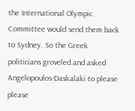the International Olympic Committee would send them back to Sydney. So the Greek politicians groveled and asked Angelopoulos-Daskalaki to please please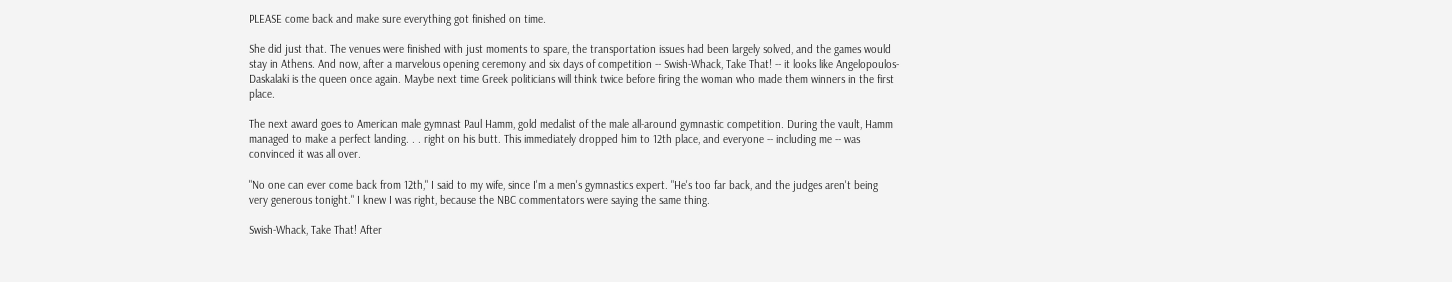PLEASE come back and make sure everything got finished on time.

She did just that. The venues were finished with just moments to spare, the transportation issues had been largely solved, and the games would stay in Athens. And now, after a marvelous opening ceremony and six days of competition -- Swish-Whack, Take That! -- it looks like Angelopoulos-Daskalaki is the queen once again. Maybe next time Greek politicians will think twice before firing the woman who made them winners in the first place.

The next award goes to American male gymnast Paul Hamm, gold medalist of the male all-around gymnastic competition. During the vault, Hamm managed to make a perfect landing. . . right on his butt. This immediately dropped him to 12th place, and everyone -- including me -- was convinced it was all over.

"No one can ever come back from 12th," I said to my wife, since I'm a men's gymnastics expert. "He's too far back, and the judges aren't being very generous tonight." I knew I was right, because the NBC commentators were saying the same thing.

Swish-Whack, Take That! After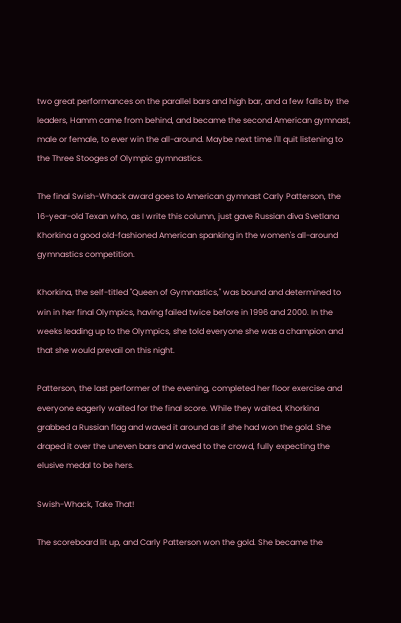two great performances on the parallel bars and high bar, and a few falls by the leaders, Hamm came from behind, and became the second American gymnast, male or female, to ever win the all-around. Maybe next time I'll quit listening to the Three Stooges of Olympic gymnastics.

The final Swish-Whack award goes to American gymnast Carly Patterson, the 16-year-old Texan who, as I write this column, just gave Russian diva Svetlana Khorkina a good old-fashioned American spanking in the women's all-around gymnastics competition.

Khorkina, the self-titled "Queen of Gymnastics," was bound and determined to win in her final Olympics, having failed twice before in 1996 and 2000. In the weeks leading up to the Olympics, she told everyone she was a champion and that she would prevail on this night.

Patterson, the last performer of the evening, completed her floor exercise and everyone eagerly waited for the final score. While they waited, Khorkina grabbed a Russian flag and waved it around as if she had won the gold. She draped it over the uneven bars and waved to the crowd, fully expecting the elusive medal to be hers.

Swish-Whack, Take That!

The scoreboard lit up, and Carly Patterson won the gold. She became the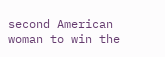second American woman to win the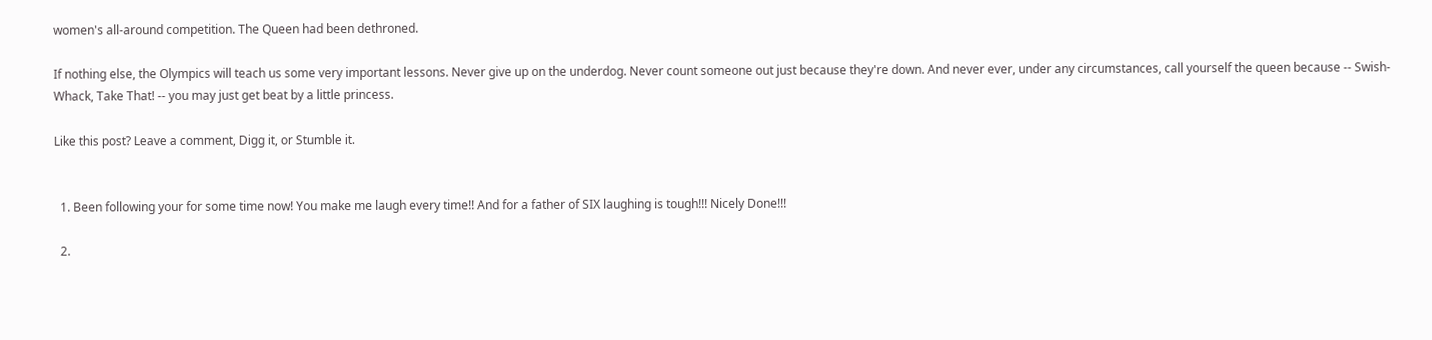women's all-around competition. The Queen had been dethroned.

If nothing else, the Olympics will teach us some very important lessons. Never give up on the underdog. Never count someone out just because they're down. And never ever, under any circumstances, call yourself the queen because -- Swish-Whack, Take That! -- you may just get beat by a little princess.

Like this post? Leave a comment, Digg it, or Stumble it.


  1. Been following your for some time now! You make me laugh every time!! And for a father of SIX laughing is tough!!! Nicely Done!!!

  2.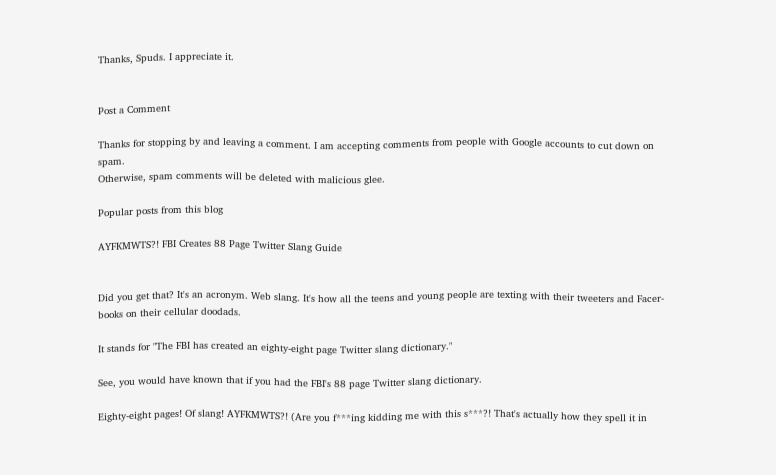Thanks, Spuds. I appreciate it.


Post a Comment

Thanks for stopping by and leaving a comment. I am accepting comments from people with Google accounts to cut down on spam.
Otherwise, spam comments will be deleted with malicious glee.

Popular posts from this blog

AYFKMWTS?! FBI Creates 88 Page Twitter Slang Guide


Did you get that? It's an acronym. Web slang. It's how all the teens and young people are texting with their tweeters and Facer-books on their cellular doodads.

It stands for "The FBI has created an eighty-eight page Twitter slang dictionary."

See, you would have known that if you had the FBI's 88 page Twitter slang dictionary.

Eighty-eight pages! Of slang! AYFKMWTS?! (Are you f***ing kidding me with this s***?! That's actually how they spell it in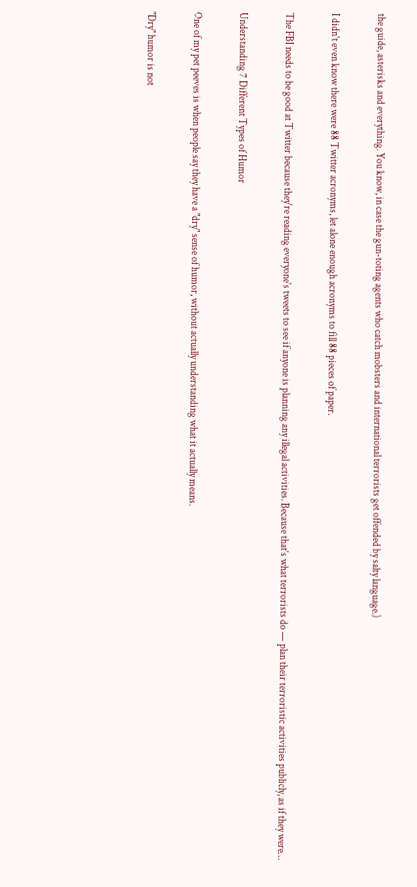the guide, asterisks and everything. You know, in case the gun-toting agents who catch mobsters and international terrorists get offended by salty language.)

I didn't even know there were 88 Twitter acronyms, let alone enough acronyms to fill 88 pieces of paper.

The FBI needs to be good at Twitter because they're reading everyone's tweets to see if anyone is planning any illegal activities. Because that's what terrorists do — plan their terroristic activities publicly, as if they were…

Understanding 7 Different Types of Humor

One of my pet peeves is when people say they have a "dry" sense of humor, without actually understanding what it actually means.

"Dry" humor is not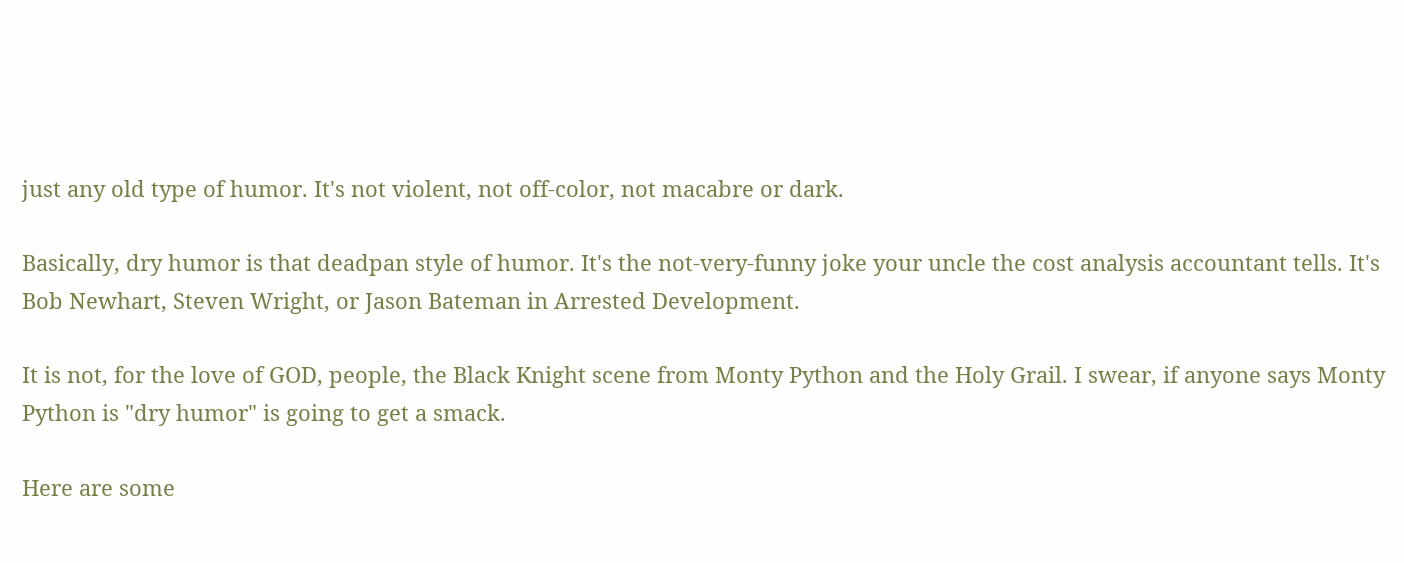just any old type of humor. It's not violent, not off-color, not macabre or dark.

Basically, dry humor is that deadpan style of humor. It's the not-very-funny joke your uncle the cost analysis accountant tells. It's Bob Newhart, Steven Wright, or Jason Bateman in Arrested Development.

It is not, for the love of GOD, people, the Black Knight scene from Monty Python and the Holy Grail. I swear, if anyone says Monty Python is "dry humor" is going to get a smack.

Here are some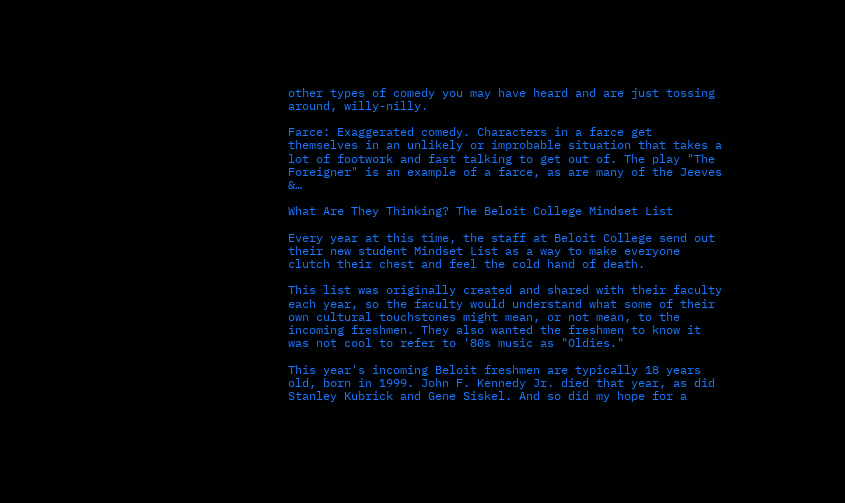other types of comedy you may have heard and are just tossing around, willy-nilly.

Farce: Exaggerated comedy. Characters in a farce get themselves in an unlikely or improbable situation that takes a lot of footwork and fast talking to get out of. The play "The Foreigner" is an example of a farce, as are many of the Jeeves &…

What Are They Thinking? The Beloit College Mindset List

Every year at this time, the staff at Beloit College send out their new student Mindset List as a way to make everyone clutch their chest and feel the cold hand of death.

This list was originally created and shared with their faculty each year, so the faculty would understand what some of their own cultural touchstones might mean, or not mean, to the incoming freshmen. They also wanted the freshmen to know it was not cool to refer to '80s music as "Oldies."

This year's incoming Beloit freshmen are typically 18 years old, born in 1999. John F. Kennedy Jr. died that year, as did Stanley Kubrick and Gene Siskel. And so did my hope for a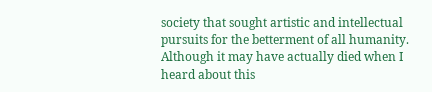society that sought artistic and intellectual pursuits for the betterment of all humanity. Although it may have actually died when I heard about this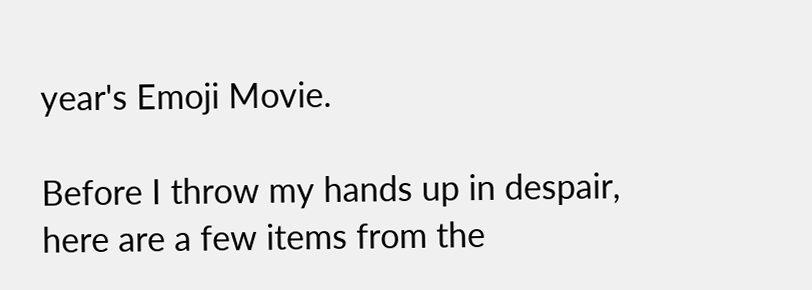year's Emoji Movie.

Before I throw my hands up in despair, here are a few items from the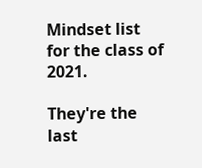Mindset list for the class of 2021.

They're the last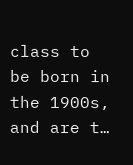class to be born in the 1900s, and are t…